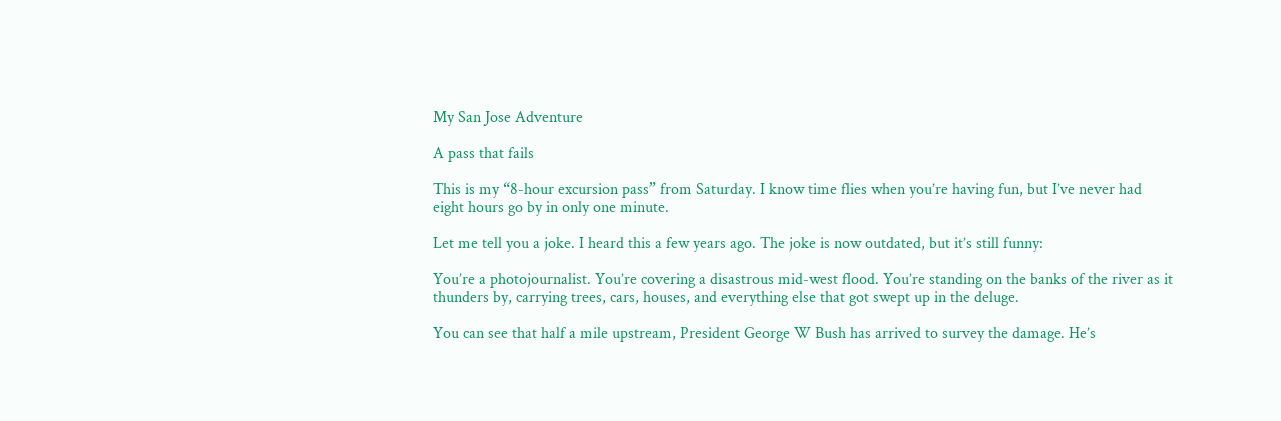My San Jose Adventure

A pass that fails

This is my “8-hour excursion pass” from Saturday. I know time flies when you’re having fun, but I’ve never had eight hours go by in only one minute.

Let me tell you a joke. I heard this a few years ago. The joke is now outdated, but it’s still funny:

You’re a photojournalist. You’re covering a disastrous mid-west flood. You’re standing on the banks of the river as it thunders by, carrying trees, cars, houses, and everything else that got swept up in the deluge.

You can see that half a mile upstream, President George W Bush has arrived to survey the damage. He’s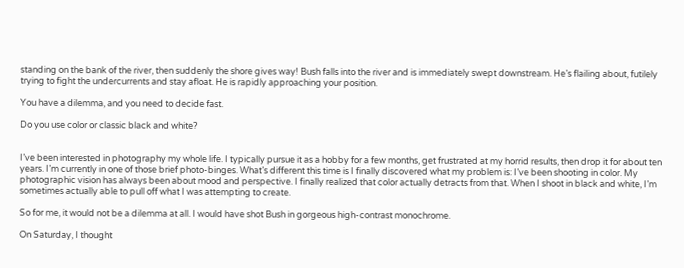standing on the bank of the river, then suddenly the shore gives way! Bush falls into the river and is immediately swept downstream. He’s flailing about, futilely trying to fight the undercurrents and stay afloat. He is rapidly approaching your position.

You have a dilemma, and you need to decide fast.

Do you use color or classic black and white?


I’ve been interested in photography my whole life. I typically pursue it as a hobby for a few months, get frustrated at my horrid results, then drop it for about ten years. I’m currently in one of those brief photo-binges. What’s different this time is I finally discovered what my problem is: I’ve been shooting in color. My photographic vision has always been about mood and perspective. I finally realized that color actually detracts from that. When I shoot in black and white, I’m sometimes actually able to pull off what I was attempting to create.

So for me, it would not be a dilemma at all. I would have shot Bush in gorgeous high-contrast monochrome.

On Saturday, I thought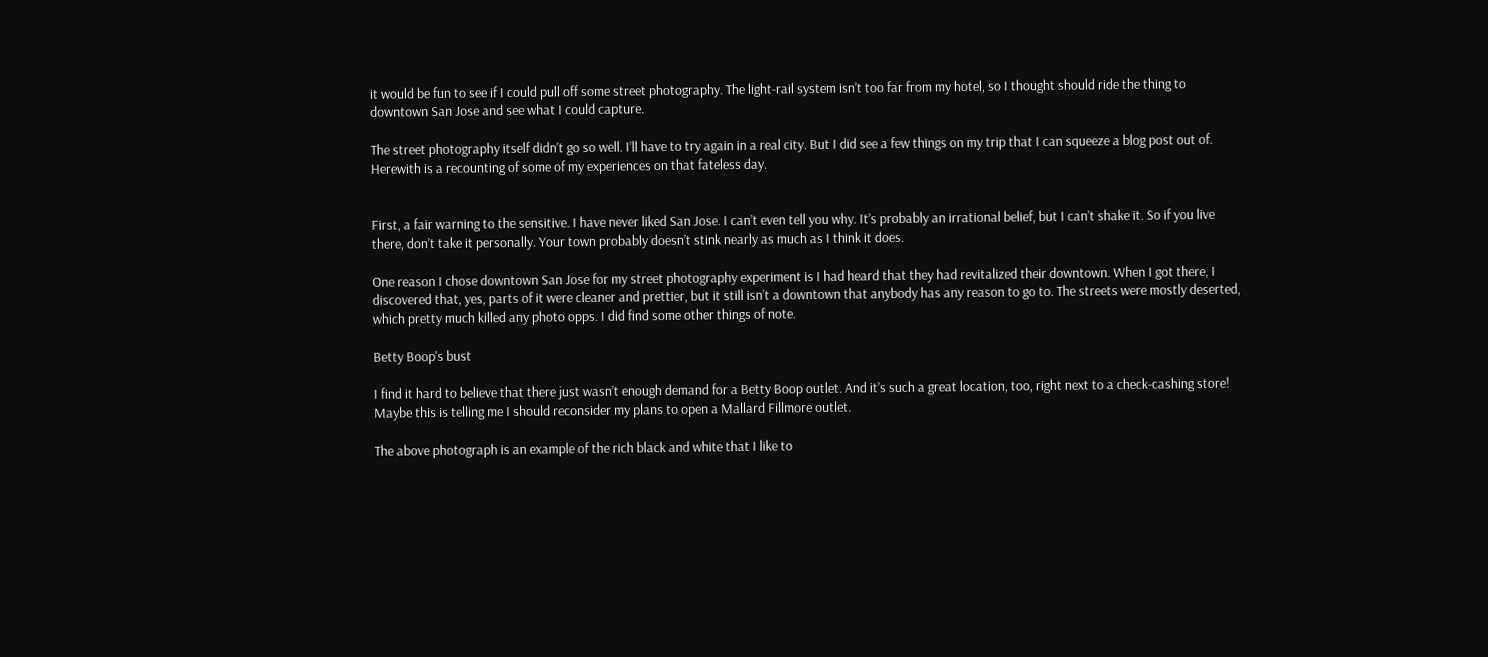it would be fun to see if I could pull off some street photography. The light-rail system isn’t too far from my hotel, so I thought should ride the thing to downtown San Jose and see what I could capture.

The street photography itself didn’t go so well. I’ll have to try again in a real city. But I did see a few things on my trip that I can squeeze a blog post out of. Herewith is a recounting of some of my experiences on that fateless day.


First, a fair warning to the sensitive. I have never liked San Jose. I can’t even tell you why. It’s probably an irrational belief, but I can’t shake it. So if you live there, don’t take it personally. Your town probably doesn’t stink nearly as much as I think it does.

One reason I chose downtown San Jose for my street photography experiment is I had heard that they had revitalized their downtown. When I got there, I discovered that, yes, parts of it were cleaner and prettier, but it still isn’t a downtown that anybody has any reason to go to. The streets were mostly deserted, which pretty much killed any photo opps. I did find some other things of note.

Betty Boop's bust

I find it hard to believe that there just wasn’t enough demand for a Betty Boop outlet. And it’s such a great location, too, right next to a check-cashing store! Maybe this is telling me I should reconsider my plans to open a Mallard Fillmore outlet.

The above photograph is an example of the rich black and white that I like to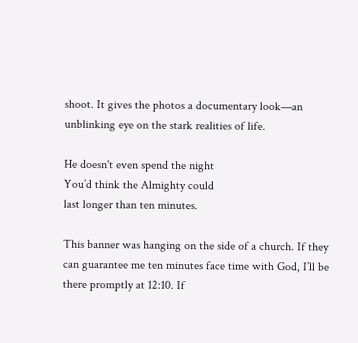shoot. It gives the photos a documentary look—an unblinking eye on the stark realities of life.

He doesn't even spend the night
You’d think the Almighty could
last longer than ten minutes.

This banner was hanging on the side of a church. If they can guarantee me ten minutes face time with God, I’ll be there promptly at 12:10. If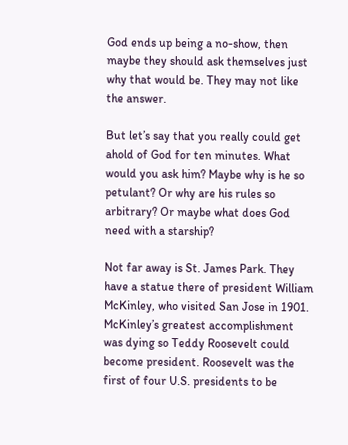God ends up being a no-show, then maybe they should ask themselves just why that would be. They may not like the answer.

But let’s say that you really could get ahold of God for ten minutes. What would you ask him? Maybe why is he so petulant? Or why are his rules so arbitrary? Or maybe what does God need with a starship?

Not far away is St. James Park. They have a statue there of president William McKinley, who visited San Jose in 1901. McKinley’s greatest accomplishment was dying so Teddy Roosevelt could become president. Roosevelt was the first of four U.S. presidents to be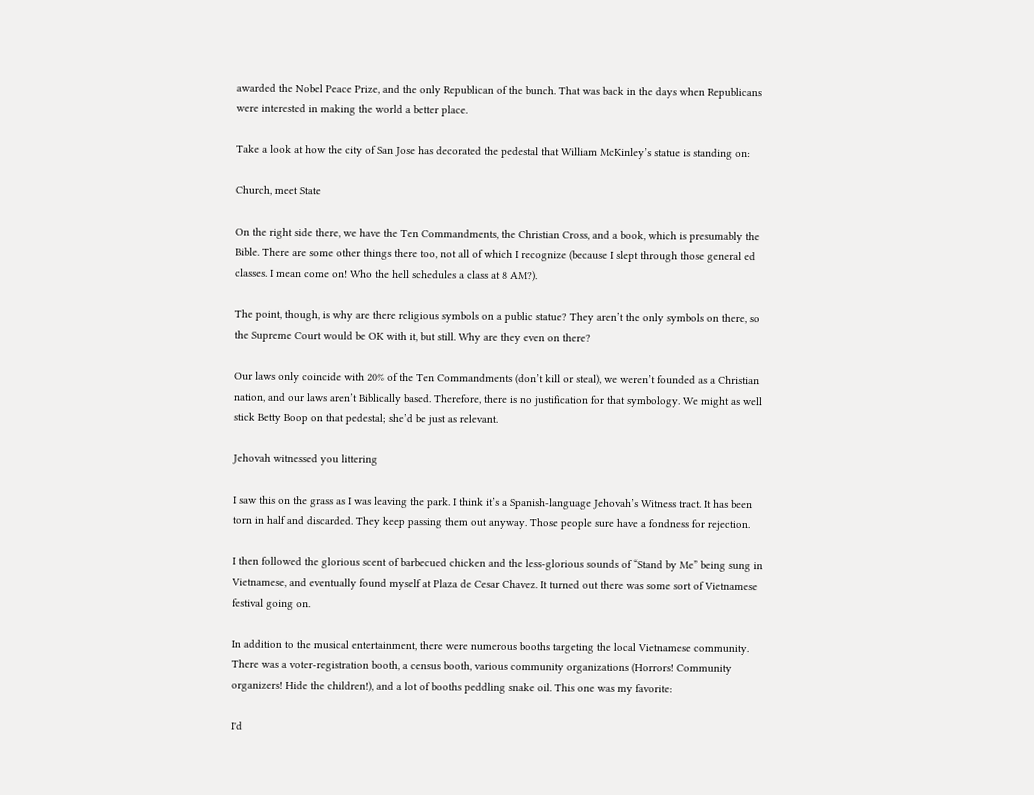awarded the Nobel Peace Prize, and the only Republican of the bunch. That was back in the days when Republicans were interested in making the world a better place.

Take a look at how the city of San Jose has decorated the pedestal that William McKinley’s statue is standing on:

Church, meet State

On the right side there, we have the Ten Commandments, the Christian Cross, and a book, which is presumably the Bible. There are some other things there too, not all of which I recognize (because I slept through those general ed classes. I mean come on! Who the hell schedules a class at 8 AM?).

The point, though, is why are there religious symbols on a public statue? They aren’t the only symbols on there, so the Supreme Court would be OK with it, but still. Why are they even on there?

Our laws only coincide with 20% of the Ten Commandments (don’t kill or steal), we weren’t founded as a Christian nation, and our laws aren’t Biblically based. Therefore, there is no justification for that symbology. We might as well stick Betty Boop on that pedestal; she’d be just as relevant.

Jehovah witnessed you littering

I saw this on the grass as I was leaving the park. I think it’s a Spanish-language Jehovah’s Witness tract. It has been torn in half and discarded. They keep passing them out anyway. Those people sure have a fondness for rejection.

I then followed the glorious scent of barbecued chicken and the less-glorious sounds of “Stand by Me” being sung in Vietnamese, and eventually found myself at Plaza de Cesar Chavez. It turned out there was some sort of Vietnamese festival going on.

In addition to the musical entertainment, there were numerous booths targeting the local Vietnamese community. There was a voter-registration booth, a census booth, various community organizations (Horrors! Community organizers! Hide the children!), and a lot of booths peddling snake oil. This one was my favorite:

I'd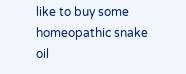like to buy some homeopathic snake oil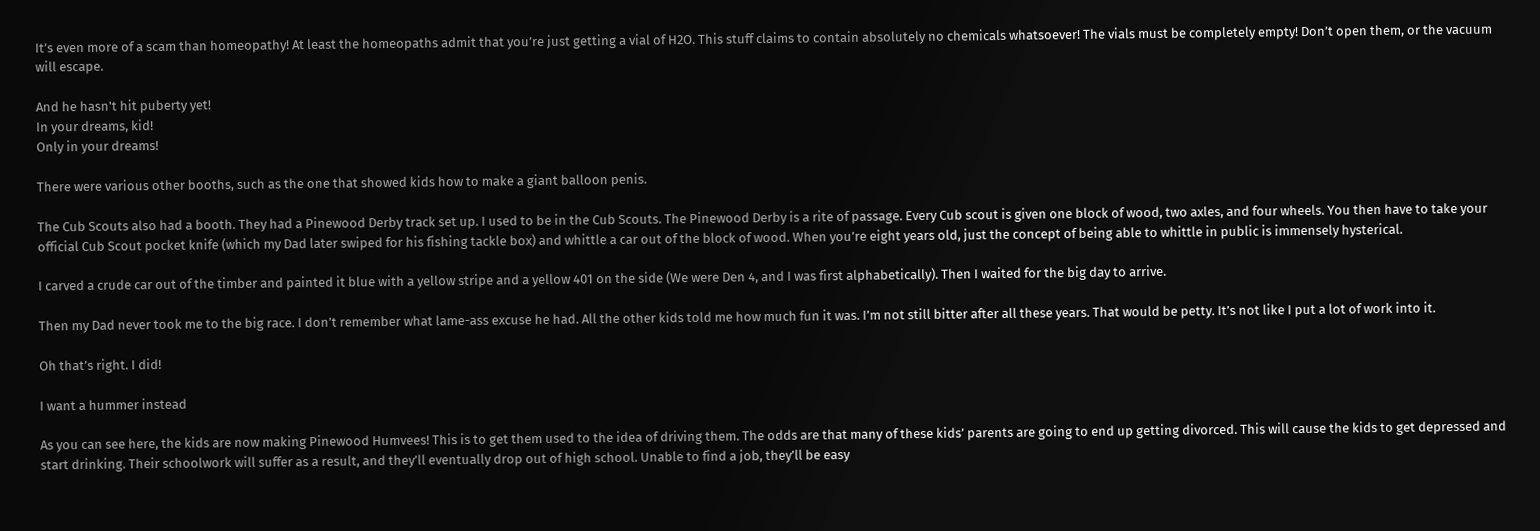It’s even more of a scam than homeopathy! At least the homeopaths admit that you’re just getting a vial of H2O. This stuff claims to contain absolutely no chemicals whatsoever! The vials must be completely empty! Don’t open them, or the vacuum will escape.

And he hasn't hit puberty yet!
In your dreams, kid!
Only in your dreams!

There were various other booths, such as the one that showed kids how to make a giant balloon penis.

The Cub Scouts also had a booth. They had a Pinewood Derby track set up. I used to be in the Cub Scouts. The Pinewood Derby is a rite of passage. Every Cub scout is given one block of wood, two axles, and four wheels. You then have to take your official Cub Scout pocket knife (which my Dad later swiped for his fishing tackle box) and whittle a car out of the block of wood. When you’re eight years old, just the concept of being able to whittle in public is immensely hysterical.

I carved a crude car out of the timber and painted it blue with a yellow stripe and a yellow 401 on the side (We were Den 4, and I was first alphabetically). Then I waited for the big day to arrive.

Then my Dad never took me to the big race. I don’t remember what lame-ass excuse he had. All the other kids told me how much fun it was. I’m not still bitter after all these years. That would be petty. It’s not like I put a lot of work into it.

Oh that’s right. I did!

I want a hummer instead

As you can see here, the kids are now making Pinewood Humvees! This is to get them used to the idea of driving them. The odds are that many of these kids’ parents are going to end up getting divorced. This will cause the kids to get depressed and start drinking. Their schoolwork will suffer as a result, and they’ll eventually drop out of high school. Unable to find a job, they’ll be easy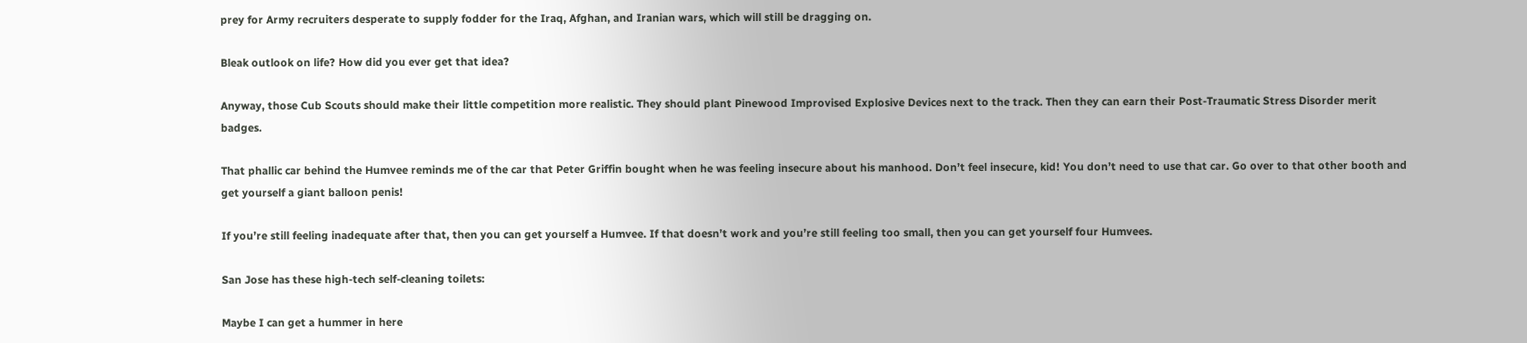prey for Army recruiters desperate to supply fodder for the Iraq, Afghan, and Iranian wars, which will still be dragging on.

Bleak outlook on life? How did you ever get that idea?

Anyway, those Cub Scouts should make their little competition more realistic. They should plant Pinewood Improvised Explosive Devices next to the track. Then they can earn their Post-Traumatic Stress Disorder merit badges.

That phallic car behind the Humvee reminds me of the car that Peter Griffin bought when he was feeling insecure about his manhood. Don’t feel insecure, kid! You don’t need to use that car. Go over to that other booth and get yourself a giant balloon penis!

If you’re still feeling inadequate after that, then you can get yourself a Humvee. If that doesn’t work and you’re still feeling too small, then you can get yourself four Humvees.

San Jose has these high-tech self-cleaning toilets:

Maybe I can get a hummer in here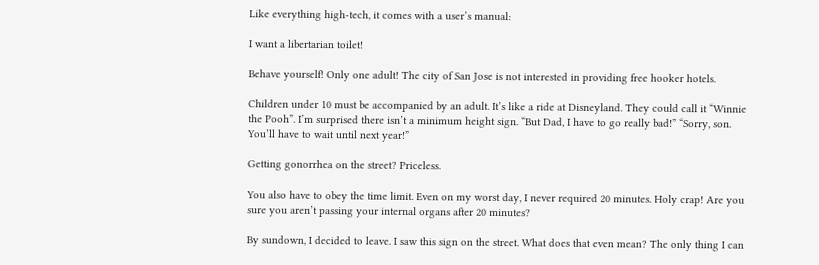Like everything high-tech, it comes with a user’s manual:

I want a libertarian toilet!

Behave yourself! Only one adult! The city of San Jose is not interested in providing free hooker hotels.

Children under 10 must be accompanied by an adult. It’s like a ride at Disneyland. They could call it “Winnie the Pooh”. I’m surprised there isn’t a minimum height sign. “But Dad, I have to go really bad!” “Sorry, son. You’ll have to wait until next year!”

Getting gonorrhea on the street? Priceless.

You also have to obey the time limit. Even on my worst day, I never required 20 minutes. Holy crap! Are you sure you aren’t passing your internal organs after 20 minutes?

By sundown, I decided to leave. I saw this sign on the street. What does that even mean? The only thing I can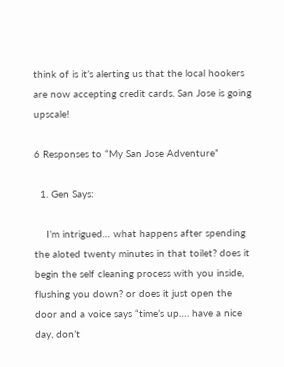think of is it’s alerting us that the local hookers are now accepting credit cards. San Jose is going upscale!

6 Responses to “My San Jose Adventure”

  1. Gen Says:

    I’m intrigued… what happens after spending the aloted twenty minutes in that toilet? does it begin the self cleaning process with you inside, flushing you down? or does it just open the door and a voice says “time’s up…. have a nice day, don’t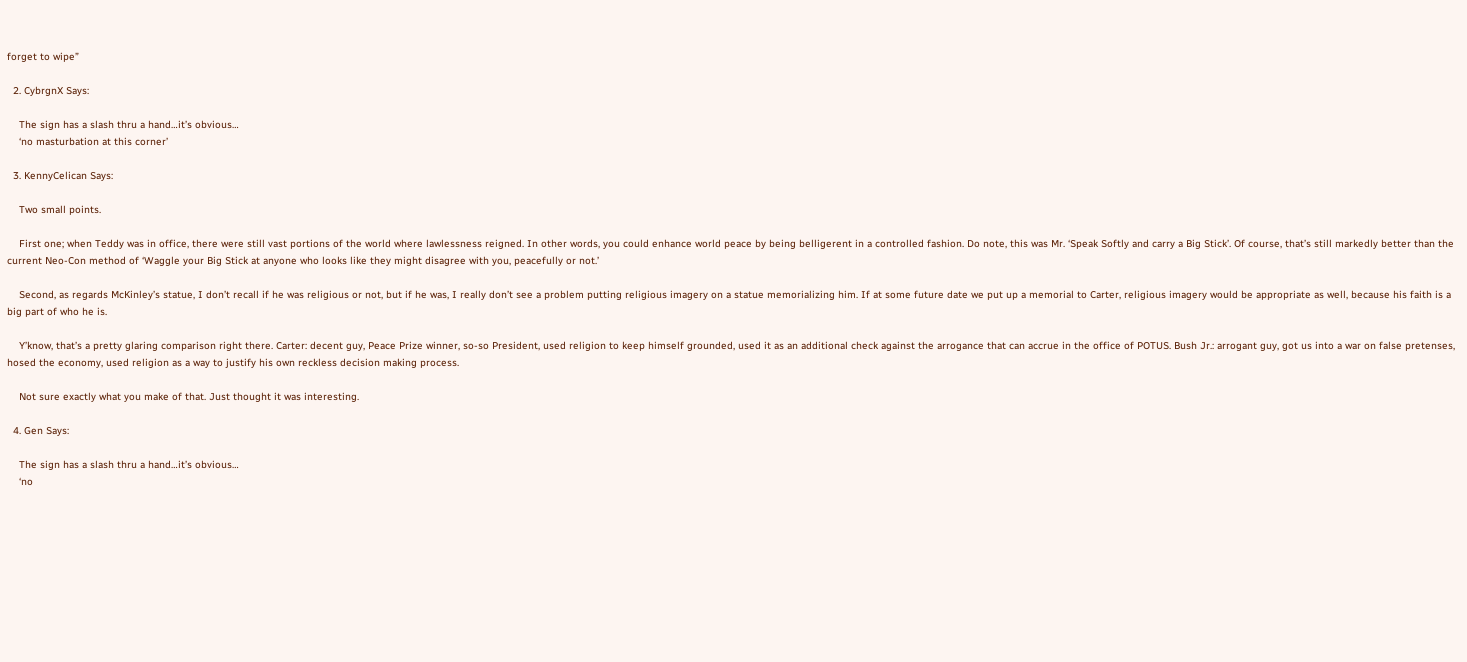forget to wipe”

  2. CybrgnX Says:

    The sign has a slash thru a hand…it’s obvious…
    ‘no masturbation at this corner’

  3. KennyCelican Says:

    Two small points.

    First one; when Teddy was in office, there were still vast portions of the world where lawlessness reigned. In other words, you could enhance world peace by being belligerent in a controlled fashion. Do note, this was Mr. ‘Speak Softly and carry a Big Stick’. Of course, that’s still markedly better than the current Neo-Con method of ‘Waggle your Big Stick at anyone who looks like they might disagree with you, peacefully or not.’

    Second, as regards McKinley’s statue, I don’t recall if he was religious or not, but if he was, I really don’t see a problem putting religious imagery on a statue memorializing him. If at some future date we put up a memorial to Carter, religious imagery would be appropriate as well, because his faith is a big part of who he is.

    Y’know, that’s a pretty glaring comparison right there. Carter: decent guy, Peace Prize winner, so-so President, used religion to keep himself grounded, used it as an additional check against the arrogance that can accrue in the office of POTUS. Bush Jr.: arrogant guy, got us into a war on false pretenses, hosed the economy, used religion as a way to justify his own reckless decision making process.

    Not sure exactly what you make of that. Just thought it was interesting.

  4. Gen Says:

    The sign has a slash thru a hand…it’s obvious…
    ‘no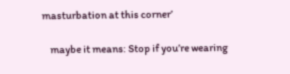masturbation at this corner’

    maybe it means: Stop if you’re wearing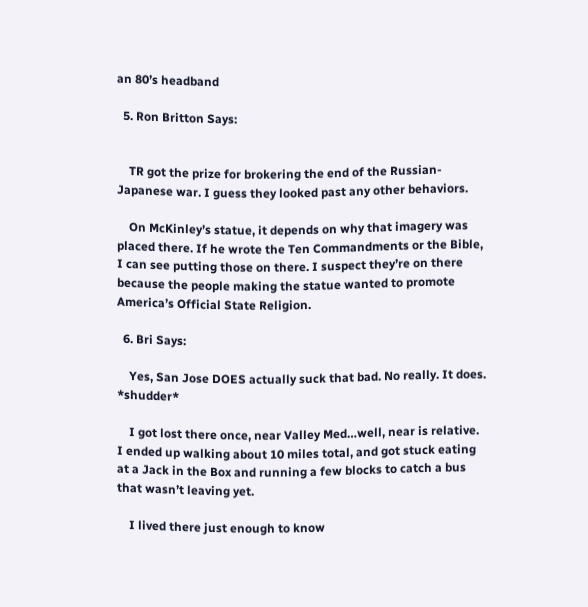an 80’s headband

  5. Ron Britton Says:


    TR got the prize for brokering the end of the Russian-Japanese war. I guess they looked past any other behaviors.

    On McKinley’s statue, it depends on why that imagery was placed there. If he wrote the Ten Commandments or the Bible, I can see putting those on there. I suspect they’re on there because the people making the statue wanted to promote America’s Official State Religion.

  6. Bri Says:

    Yes, San Jose DOES actually suck that bad. No really. It does. *shudder*

    I got lost there once, near Valley Med…well, near is relative. I ended up walking about 10 miles total, and got stuck eating at a Jack in the Box and running a few blocks to catch a bus that wasn’t leaving yet.

    I lived there just enough to know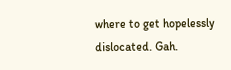where to get hopelessly dislocated. Gah.